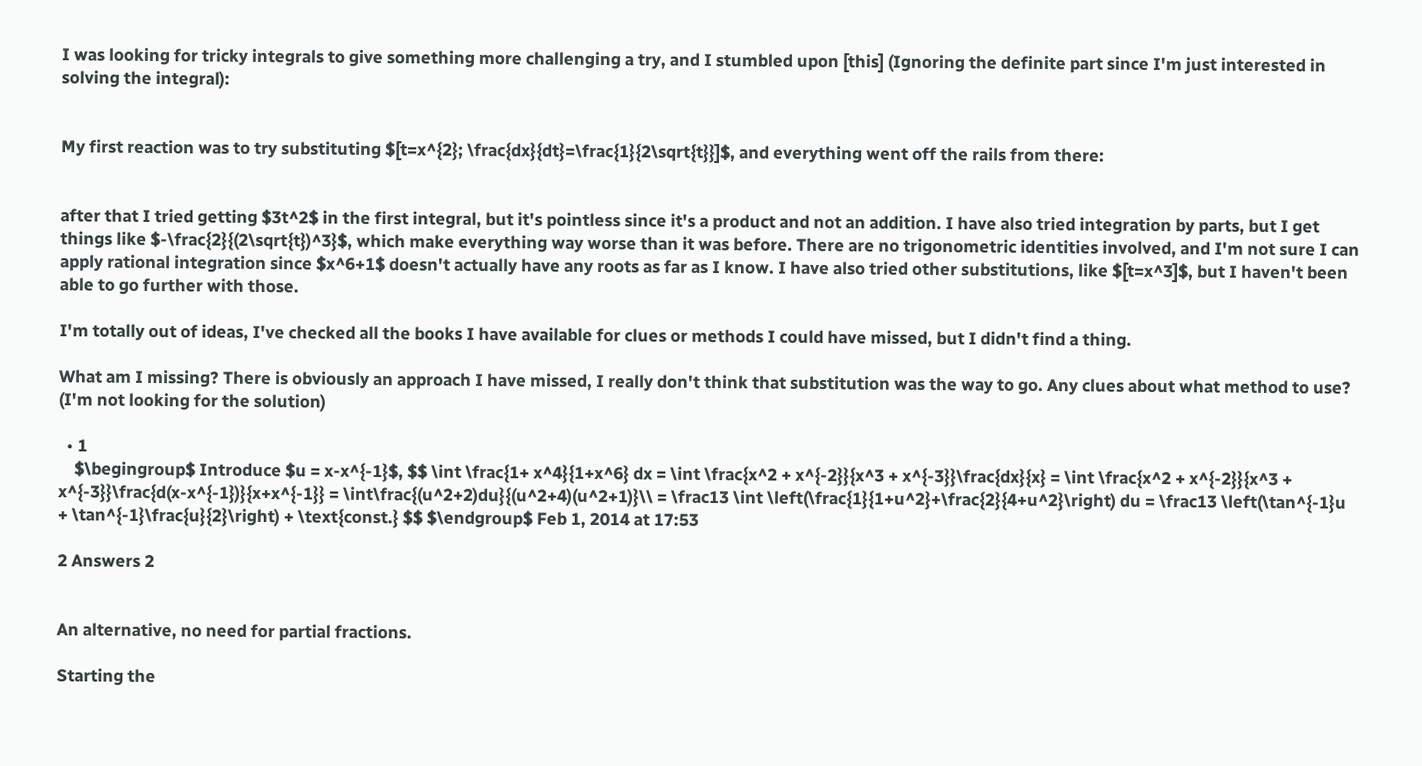I was looking for tricky integrals to give something more challenging a try, and I stumbled upon [this] (Ignoring the definite part since I'm just interested in solving the integral):


My first reaction was to try substituting $[t=x^{2}; \frac{dx}{dt}=\frac{1}{2\sqrt{t}}]$, and everything went off the rails from there:


after that I tried getting $3t^2$ in the first integral, but it's pointless since it's a product and not an addition. I have also tried integration by parts, but I get things like $-\frac{2}{(2\sqrt{t})^3}$, which make everything way worse than it was before. There are no trigonometric identities involved, and I'm not sure I can apply rational integration since $x^6+1$ doesn't actually have any roots as far as I know. I have also tried other substitutions, like $[t=x^3]$, but I haven't been able to go further with those.

I'm totally out of ideas, I've checked all the books I have available for clues or methods I could have missed, but I didn't find a thing.

What am I missing? There is obviously an approach I have missed, I really don't think that substitution was the way to go. Any clues about what method to use? (I'm not looking for the solution)

  • 1
    $\begingroup$ Introduce $u = x-x^{-1}$, $$ \int \frac{1+ x^4}{1+x^6} dx = \int \frac{x^2 + x^{-2}}{x^3 + x^{-3}}\frac{dx}{x} = \int \frac{x^2 + x^{-2}}{x^3 + x^{-3}}\frac{d(x-x^{-1})}{x+x^{-1}} = \int\frac{(u^2+2)du}{(u^2+4)(u^2+1)}\\ = \frac13 \int \left(\frac{1}{1+u^2}+\frac{2}{4+u^2}\right) du = \frac13 \left(\tan^{-1}u + \tan^{-1}\frac{u}{2}\right) + \text{const.} $$ $\endgroup$ Feb 1, 2014 at 17:53

2 Answers 2


An alternative, no need for partial fractions.

Starting the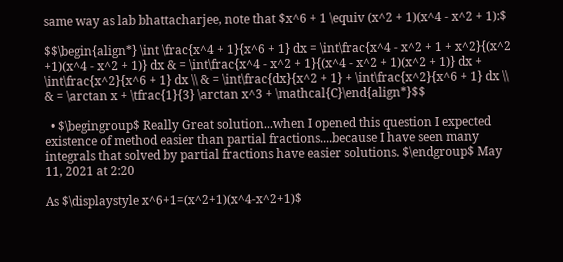same way as lab bhattacharjee, note that $x^6 + 1 \equiv (x^2 + 1)(x^4 - x^2 + 1):$

$$\begin{align*} \int \frac{x^4 + 1}{x^6 + 1} dx = \int\frac{x^4 - x^2 + 1 + x^2}{(x^2 +1)(x^4 - x^2 + 1)} dx & = \int\frac{x^4 - x^2 + 1}{(x^4 - x^2 + 1)(x^2 + 1)} dx + \int\frac{x^2}{x^6 + 1} dx \\ & = \int\frac{dx}{x^2 + 1} + \int\frac{x^2}{x^6 + 1} dx \\ & = \arctan x + \tfrac{1}{3} \arctan x^3 + \mathcal{C}\end{align*}$$

  • $\begingroup$ Really Great solution...when I opened this question I expected existence of method easier than partial fractions....because I have seen many integrals that solved by partial fractions have easier solutions. $\endgroup$ May 11, 2021 at 2:20

As $\displaystyle x^6+1=(x^2+1)(x^4-x^2+1)$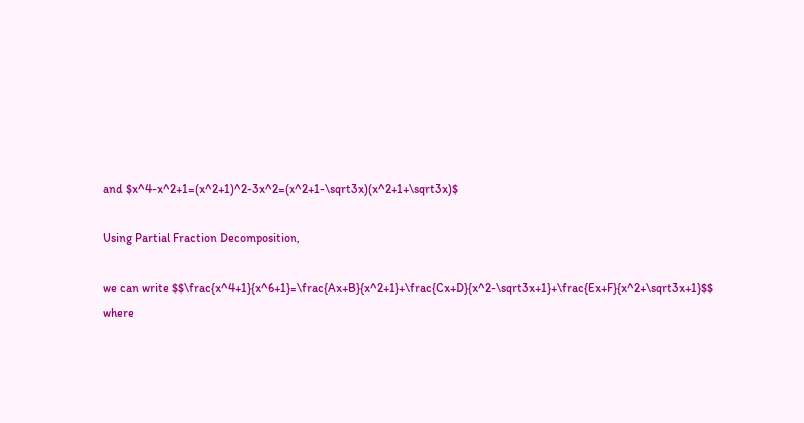and $x^4-x^2+1=(x^2+1)^2-3x^2=(x^2+1-\sqrt3x)(x^2+1+\sqrt3x)$

Using Partial Fraction Decomposition,

we can write $$\frac{x^4+1}{x^6+1}=\frac{Ax+B}{x^2+1}+\frac{Cx+D}{x^2-\sqrt3x+1}+\frac{Ex+F}{x^2+\sqrt3x+1}$$ where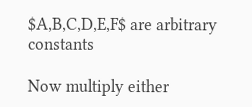$A,B,C,D,E,F$ are arbitrary constants

Now multiply either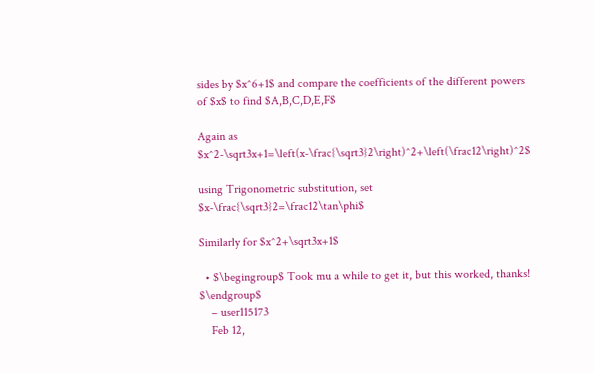sides by $x^6+1$ and compare the coefficients of the different powers of $x$ to find $A,B,C,D,E,F$

Again as $x^2-\sqrt3x+1=\left(x-\frac{\sqrt3}2\right)^2+\left(\frac12\right)^2$

using Trigonometric substitution, set $x-\frac{\sqrt3}2=\frac12\tan\phi$

Similarly for $x^2+\sqrt3x+1$

  • $\begingroup$ Took mu a while to get it, but this worked, thanks! $\endgroup$
    – user115173
    Feb 12,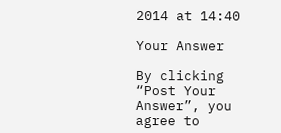2014 at 14:40

Your Answer

By clicking “Post Your Answer”, you agree to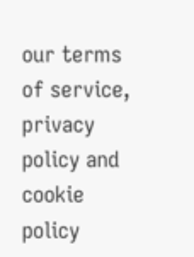our terms of service, privacy policy and cookie policy